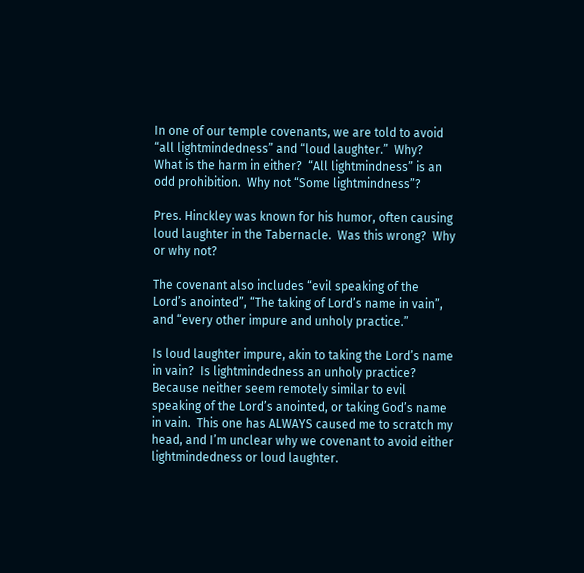In one of our temple covenants, we are told to avoid “all lightmindedness” and “loud laughter.”  Why?  What is the harm in either?  “All lightmindness” is an odd prohibition.  Why not “Some lightmindness”?

Pres. Hinckley was known for his humor, often causing loud laughter in the Tabernacle.  Was this wrong?  Why or why not?

The covenant also includes “evil speaking of the Lord’s anointed”, “The taking of Lord’s name in vain”, and “every other impure and unholy practice.”

Is loud laughter impure, akin to taking the Lord’s name in vain?  Is lightmindedness an unholy practice?  Because neither seem remotely similar to evil speaking of the Lord’s anointed, or taking God’s name in vain.  This one has ALWAYS caused me to scratch my head, and I’m unclear why we covenant to avoid either lightmindedness or loud laughter.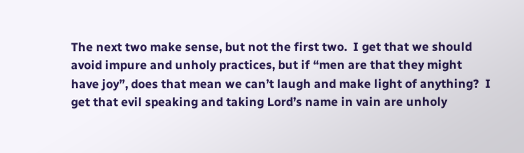The next two make sense, but not the first two.  I get that we should avoid impure and unholy practices, but if “men are that they might have joy”, does that mean we can’t laugh and make light of anything?  I get that evil speaking and taking Lord’s name in vain are unholy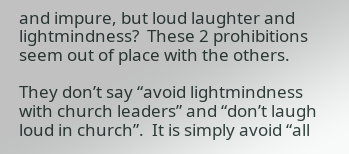and impure, but loud laughter and lightmindness?  These 2 prohibitions seem out of place with the others.

They don’t say “avoid lightmindness with church leaders” and “don’t laugh loud in church”.  It is simply avoid “all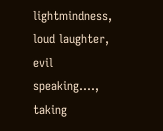lightmindness, loud laughter, evil speaking…., taking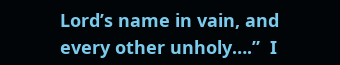Lord’s name in vain, and every other unholy….”  I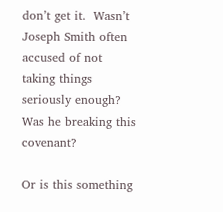don’t get it.  Wasn’t Joseph Smith often accused of not taking things seriously enough?  Was he breaking this covenant?

Or is this something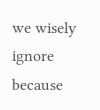we wisely ignore because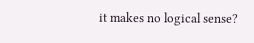it makes no logical sense?